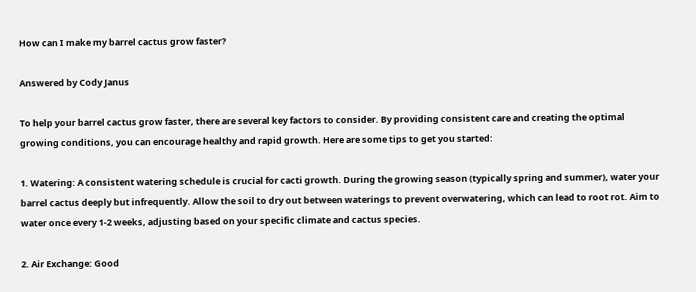How can I make my barrel cactus grow faster?

Answered by Cody Janus

To help your barrel cactus grow faster, there are several key factors to consider. By providing consistent care and creating the optimal growing conditions, you can encourage healthy and rapid growth. Here are some tips to get you started:

1. Watering: A consistent watering schedule is crucial for cacti growth. During the growing season (typically spring and summer), water your barrel cactus deeply but infrequently. Allow the soil to dry out between waterings to prevent overwatering, which can lead to root rot. Aim to water once every 1-2 weeks, adjusting based on your specific climate and cactus species.

2. Air Exchange: Good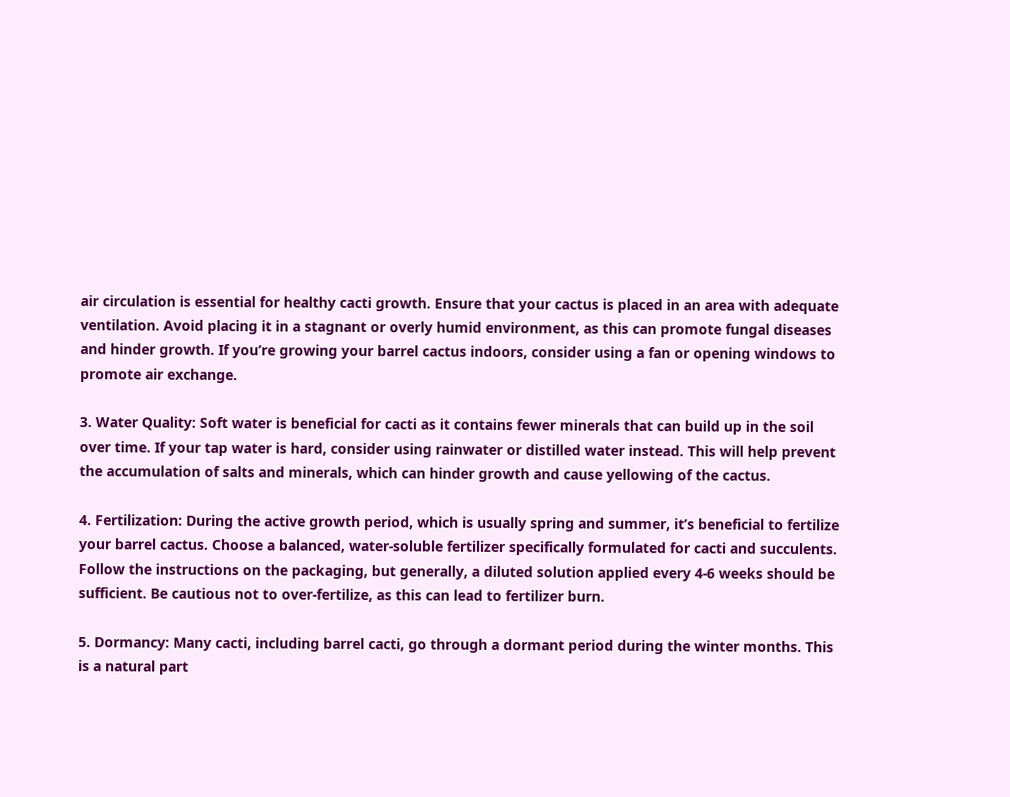air circulation is essential for healthy cacti growth. Ensure that your cactus is placed in an area with adequate ventilation. Avoid placing it in a stagnant or overly humid environment, as this can promote fungal diseases and hinder growth. If you’re growing your barrel cactus indoors, consider using a fan or opening windows to promote air exchange.

3. Water Quality: Soft water is beneficial for cacti as it contains fewer minerals that can build up in the soil over time. If your tap water is hard, consider using rainwater or distilled water instead. This will help prevent the accumulation of salts and minerals, which can hinder growth and cause yellowing of the cactus.

4. Fertilization: During the active growth period, which is usually spring and summer, it’s beneficial to fertilize your barrel cactus. Choose a balanced, water-soluble fertilizer specifically formulated for cacti and succulents. Follow the instructions on the packaging, but generally, a diluted solution applied every 4-6 weeks should be sufficient. Be cautious not to over-fertilize, as this can lead to fertilizer burn.

5. Dormancy: Many cacti, including barrel cacti, go through a dormant period during the winter months. This is a natural part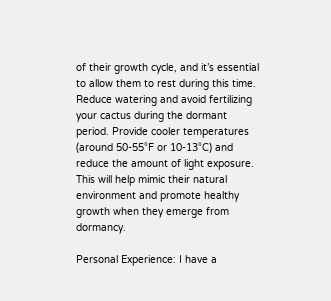of their growth cycle, and it’s essential to allow them to rest during this time. Reduce watering and avoid fertilizing your cactus during the dormant period. Provide cooler temperatures (around 50-55°F or 10-13°C) and reduce the amount of light exposure. This will help mimic their natural environment and promote healthy growth when they emerge from dormancy.

Personal Experience: I have a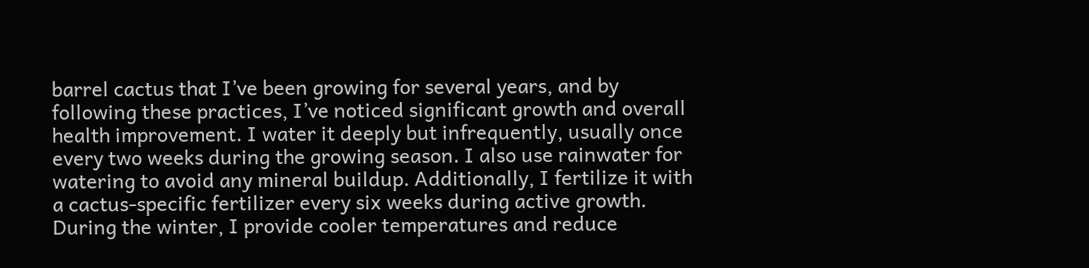barrel cactus that I’ve been growing for several years, and by following these practices, I’ve noticed significant growth and overall health improvement. I water it deeply but infrequently, usually once every two weeks during the growing season. I also use rainwater for watering to avoid any mineral buildup. Additionally, I fertilize it with a cactus-specific fertilizer every six weeks during active growth. During the winter, I provide cooler temperatures and reduce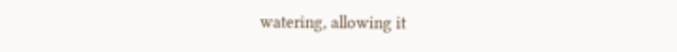watering, allowing it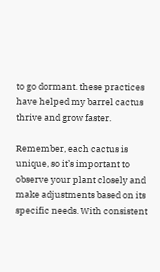to go dormant. these practices have helped my barrel cactus thrive and grow faster.

Remember, each cactus is unique, so it’s important to observe your plant closely and make adjustments based on its specific needs. With consistent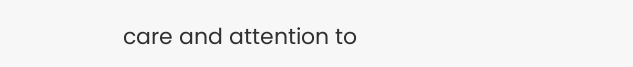care and attention to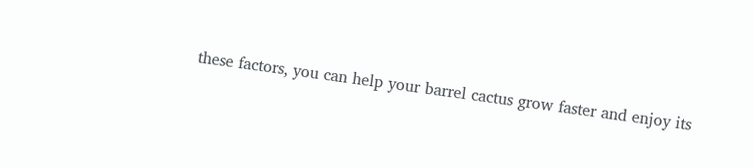these factors, you can help your barrel cactus grow faster and enjoy its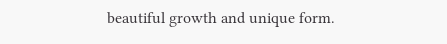beautiful growth and unique form.